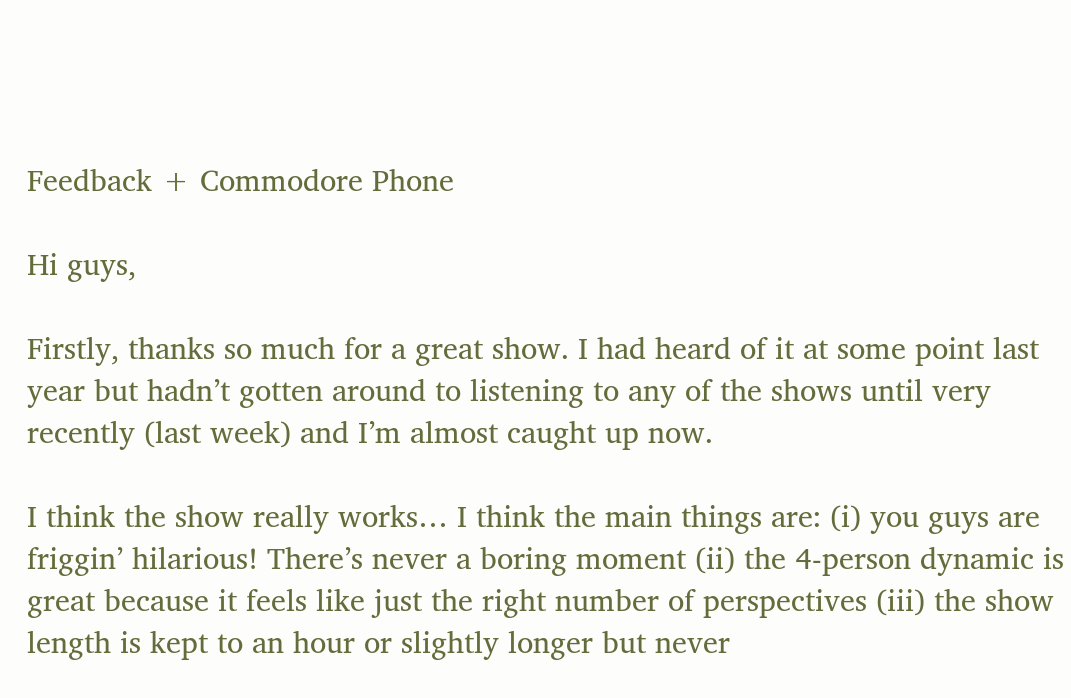Feedback + Commodore Phone

Hi guys,

Firstly, thanks so much for a great show. I had heard of it at some point last year but hadn’t gotten around to listening to any of the shows until very recently (last week) and I’m almost caught up now.

I think the show really works… I think the main things are: (i) you guys are friggin’ hilarious! There’s never a boring moment (ii) the 4-person dynamic is great because it feels like just the right number of perspectives (iii) the show length is kept to an hour or slightly longer but never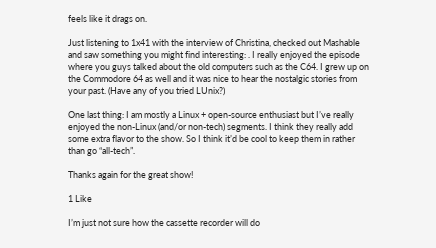feels like it drags on.

Just listening to 1x41 with the interview of Christina, checked out Mashable and saw something you might find interesting: . I really enjoyed the episode where you guys talked about the old computers such as the C64. I grew up on the Commodore 64 as well and it was nice to hear the nostalgic stories from your past. (Have any of you tried LUnix?)

One last thing: I am mostly a Linux + open-source enthusiast but I’ve really enjoyed the non-Linux (and/or non-tech) segments. I think they really add some extra flavor to the show. So I think it’d be cool to keep them in rather than go “all-tech”.

Thanks again for the great show!

1 Like

I’m just not sure how the cassette recorder will do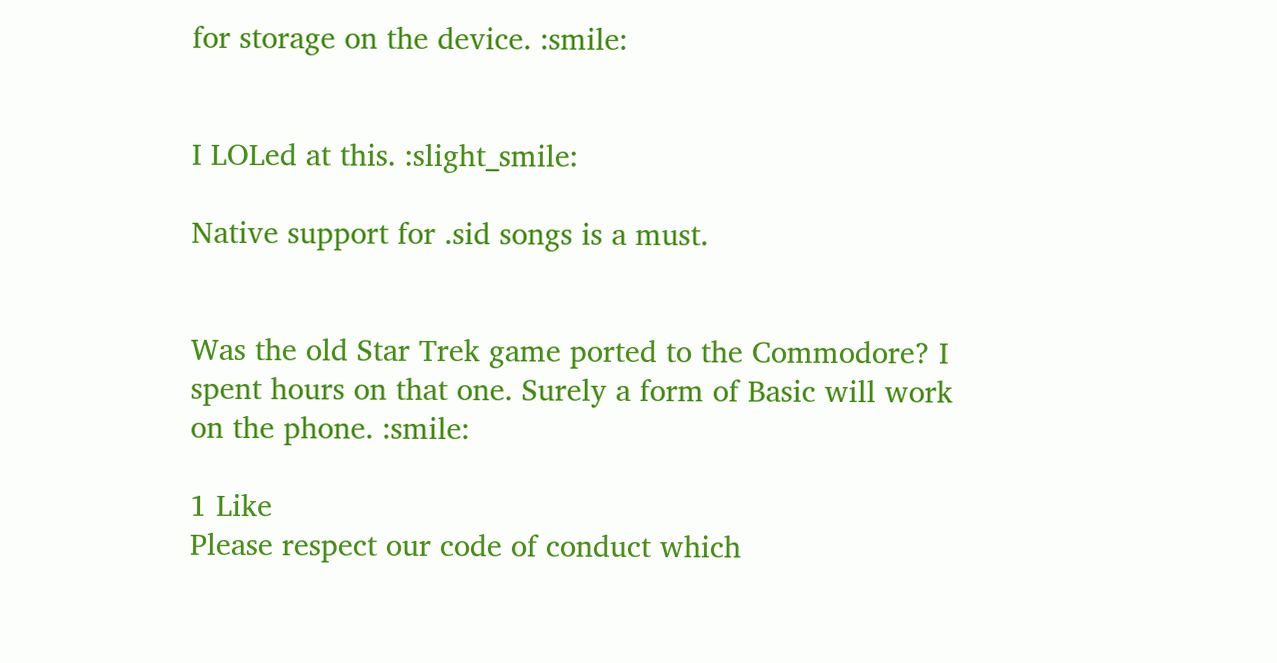for storage on the device. :smile:


I LOLed at this. :slight_smile:

Native support for .sid songs is a must.


Was the old Star Trek game ported to the Commodore? I spent hours on that one. Surely a form of Basic will work on the phone. :smile:

1 Like
Please respect our code of conduct which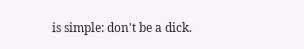is simple: don't be a dick.